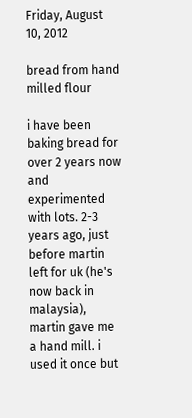Friday, August 10, 2012

bread from hand milled flour

i have been baking bread for over 2 years now and experimented with lots. 2-3 years ago, just before martin left for uk (he's now back in malaysia), martin gave me a hand mill. i used it once but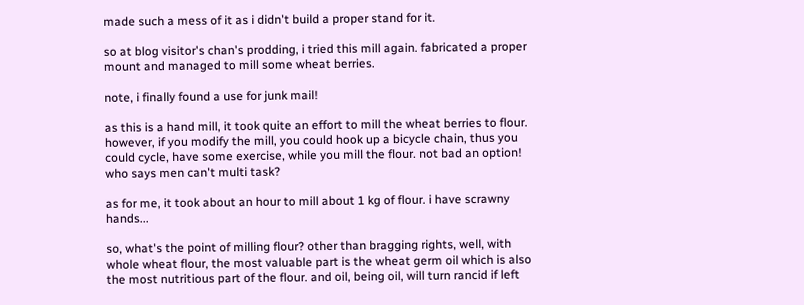made such a mess of it as i didn't build a proper stand for it.

so at blog visitor's chan's prodding, i tried this mill again. fabricated a proper mount and managed to mill some wheat berries.

note, i finally found a use for junk mail!

as this is a hand mill, it took quite an effort to mill the wheat berries to flour. however, if you modify the mill, you could hook up a bicycle chain, thus you could cycle, have some exercise, while you mill the flour. not bad an option! who says men can't multi task?

as for me, it took about an hour to mill about 1 kg of flour. i have scrawny hands...

so, what's the point of milling flour? other than bragging rights, well, with whole wheat flour, the most valuable part is the wheat germ oil which is also the most nutritious part of the flour. and oil, being oil, will turn rancid if left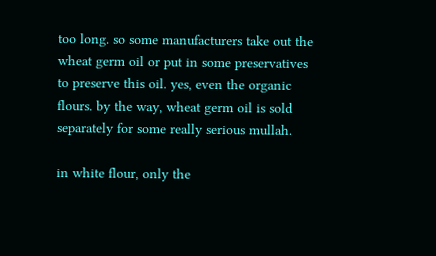too long. so some manufacturers take out the wheat germ oil or put in some preservatives to preserve this oil. yes, even the organic flours. by the way, wheat germ oil is sold separately for some really serious mullah.

in white flour, only the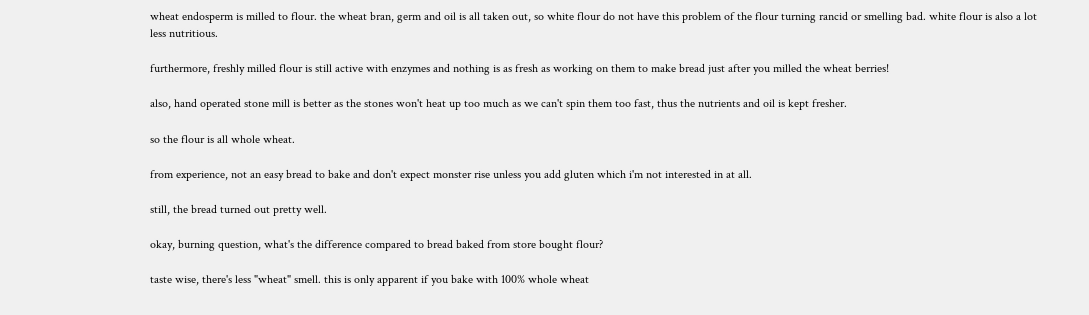wheat endosperm is milled to flour. the wheat bran, germ and oil is all taken out, so white flour do not have this problem of the flour turning rancid or smelling bad. white flour is also a lot less nutritious.

furthermore, freshly milled flour is still active with enzymes and nothing is as fresh as working on them to make bread just after you milled the wheat berries!

also, hand operated stone mill is better as the stones won't heat up too much as we can't spin them too fast, thus the nutrients and oil is kept fresher.

so the flour is all whole wheat.

from experience, not an easy bread to bake and don't expect monster rise unless you add gluten which i'm not interested in at all.

still, the bread turned out pretty well.

okay, burning question, what's the difference compared to bread baked from store bought flour?

taste wise, there's less "wheat" smell. this is only apparent if you bake with 100% whole wheat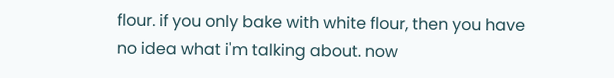flour. if you only bake with white flour, then you have no idea what i'm talking about. now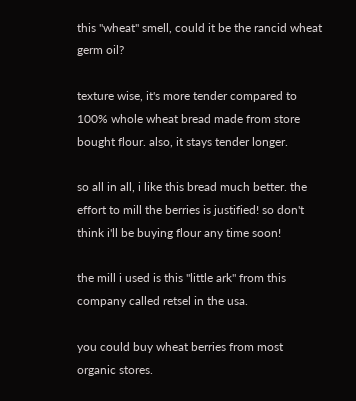this "wheat" smell, could it be the rancid wheat germ oil?

texture wise, it's more tender compared to 100% whole wheat bread made from store bought flour. also, it stays tender longer.

so all in all, i like this bread much better. the effort to mill the berries is justified! so don't think i'll be buying flour any time soon!

the mill i used is this "little ark" from this company called retsel in the usa.

you could buy wheat berries from most organic stores.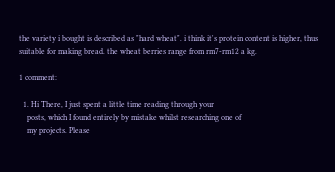the variety i bought is described as "hard wheat". i think it's protein content is higher, thus suitable for making bread. the wheat berries range from rm7-rm12 a kg.

1 comment:

  1. Hi There, I just spent a little time reading through your
    posts, which I found entirely by mistake whilst researching one of
    my projects. Please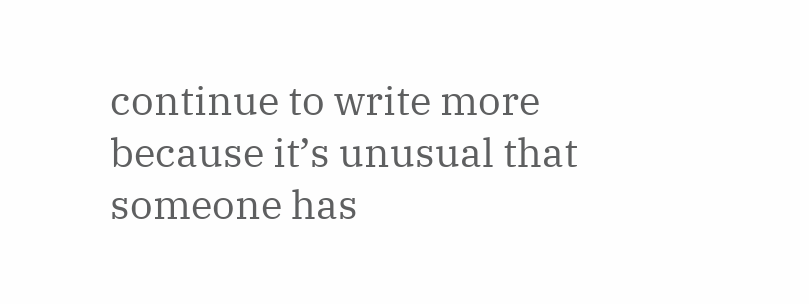continue to write more because it’s unusual that someone has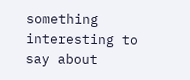something interesting to say about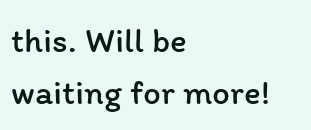this. Will be waiting for more!